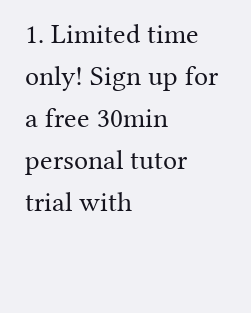1. Limited time only! Sign up for a free 30min personal tutor trial with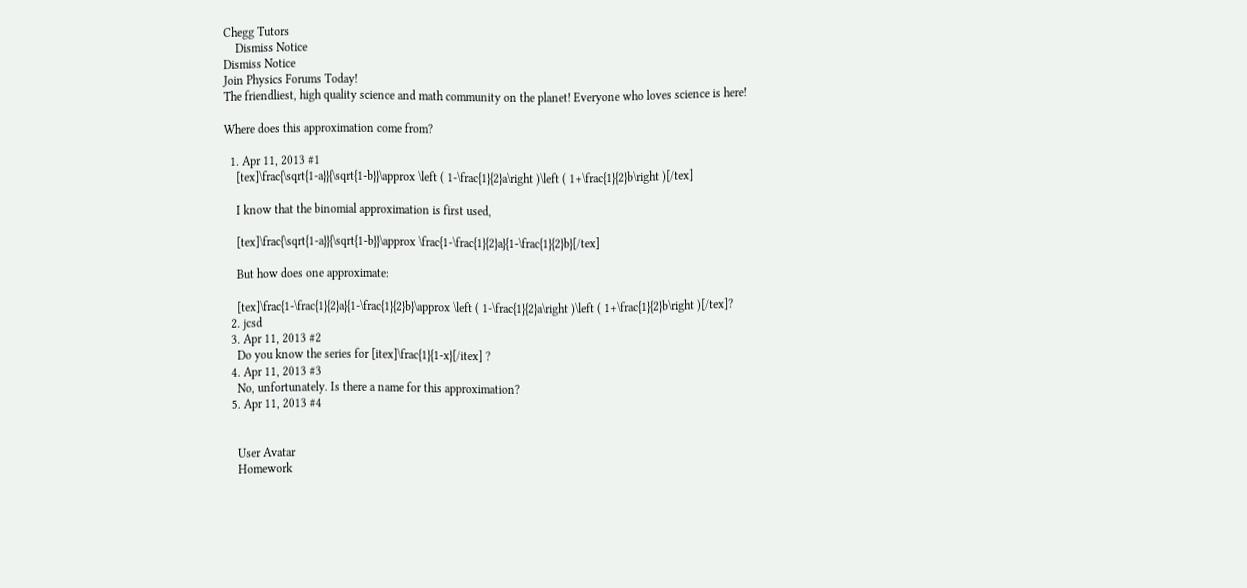Chegg Tutors
    Dismiss Notice
Dismiss Notice
Join Physics Forums Today!
The friendliest, high quality science and math community on the planet! Everyone who loves science is here!

Where does this approximation come from?

  1. Apr 11, 2013 #1
    [tex]\frac{\sqrt{1-a}}{\sqrt{1-b}}\approx \left ( 1-\frac{1}{2}a\right )\left ( 1+\frac{1}{2}b\right )[/tex]

    I know that the binomial approximation is first used,

    [tex]\frac{\sqrt{1-a}}{\sqrt{1-b}}\approx \frac{1-\frac{1}{2}a}{1-\frac{1}{2}b}[/tex]

    But how does one approximate:

    [tex]\frac{1-\frac{1}{2}a}{1-\frac{1}{2}b}\approx \left ( 1-\frac{1}{2}a\right )\left ( 1+\frac{1}{2}b\right )[/tex]?
  2. jcsd
  3. Apr 11, 2013 #2
    Do you know the series for [itex]\frac{1}{1-x}[/itex] ?
  4. Apr 11, 2013 #3
    No, unfortunately. Is there a name for this approximation?
  5. Apr 11, 2013 #4


    User Avatar
    Homework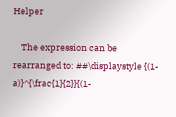Helper

    The expression can be rearranged to: ##\displaystyle {(1-a)}^{\frac{1}{2}}{(1-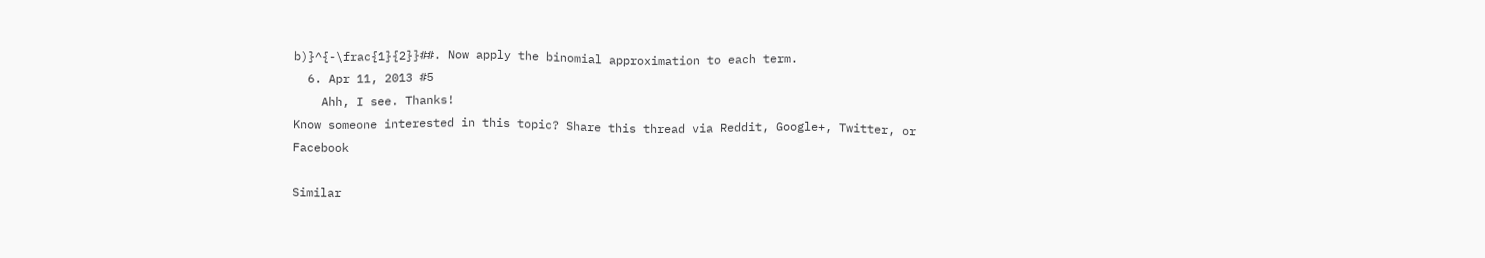b)}^{-\frac{1}{2}}##. Now apply the binomial approximation to each term.
  6. Apr 11, 2013 #5
    Ahh, I see. Thanks!
Know someone interested in this topic? Share this thread via Reddit, Google+, Twitter, or Facebook

Similar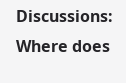Discussions: Where does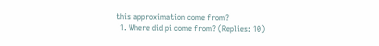this approximation come from?
  1. Where did pi come from? (Replies: 10)